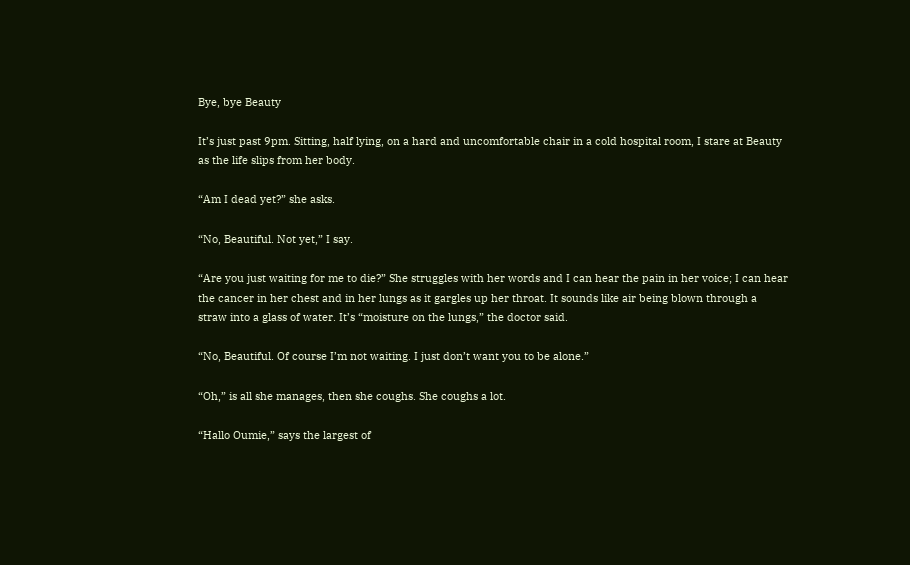Bye, bye Beauty

It’s just past 9pm. Sitting, half lying, on a hard and uncomfortable chair in a cold hospital room, I stare at Beauty as the life slips from her body.

“Am I dead yet?” she asks.

“No, Beautiful. Not yet,” I say.

“Are you just waiting for me to die?” She struggles with her words and I can hear the pain in her voice; I can hear the cancer in her chest and in her lungs as it gargles up her throat. It sounds like air being blown through a straw into a glass of water. It’s “moisture on the lungs,” the doctor said.

“No, Beautiful. Of course I’m not waiting. I just don’t want you to be alone.”

“Oh,” is all she manages, then she coughs. She coughs a lot.

“Hallo Oumie,” says the largest of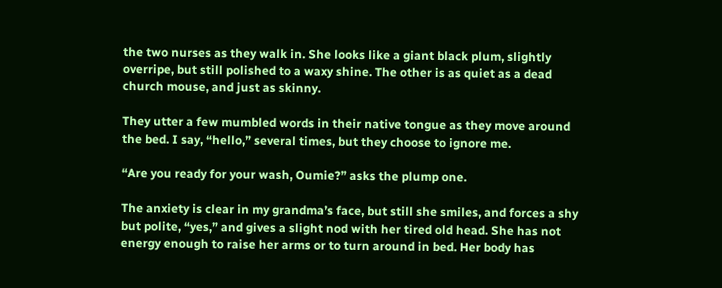the two nurses as they walk in. She looks like a giant black plum, slightly overripe, but still polished to a waxy shine. The other is as quiet as a dead church mouse, and just as skinny.

They utter a few mumbled words in their native tongue as they move around the bed. I say, “hello,” several times, but they choose to ignore me.

“Are you ready for your wash, Oumie?” asks the plump one.

The anxiety is clear in my grandma’s face, but still she smiles, and forces a shy but polite, “yes,” and gives a slight nod with her tired old head. She has not energy enough to raise her arms or to turn around in bed. Her body has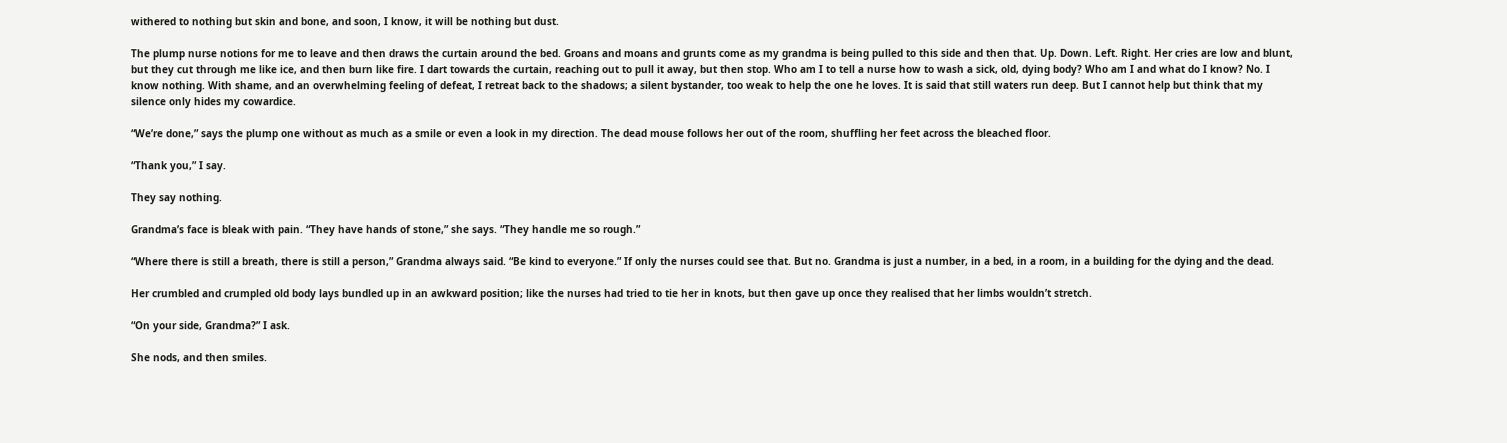withered to nothing but skin and bone, and soon, I know, it will be nothing but dust.

The plump nurse notions for me to leave and then draws the curtain around the bed. Groans and moans and grunts come as my grandma is being pulled to this side and then that. Up. Down. Left. Right. Her cries are low and blunt, but they cut through me like ice, and then burn like fire. I dart towards the curtain, reaching out to pull it away, but then stop. Who am I to tell a nurse how to wash a sick, old, dying body? Who am I and what do I know? No. I know nothing. With shame, and an overwhelming feeling of defeat, I retreat back to the shadows; a silent bystander, too weak to help the one he loves. It is said that still waters run deep. But I cannot help but think that my silence only hides my cowardice.

“We’re done,” says the plump one without as much as a smile or even a look in my direction. The dead mouse follows her out of the room, shuffling her feet across the bleached floor.

“Thank you,” I say.

They say nothing.

Grandma’s face is bleak with pain. “They have hands of stone,” she says. “They handle me so rough.”

“Where there is still a breath, there is still a person,” Grandma always said. “Be kind to everyone.” If only the nurses could see that. But no. Grandma is just a number, in a bed, in a room, in a building for the dying and the dead.

Her crumbled and crumpled old body lays bundled up in an awkward position; like the nurses had tried to tie her in knots, but then gave up once they realised that her limbs wouldn’t stretch.

“On your side, Grandma?” I ask.

She nods, and then smiles.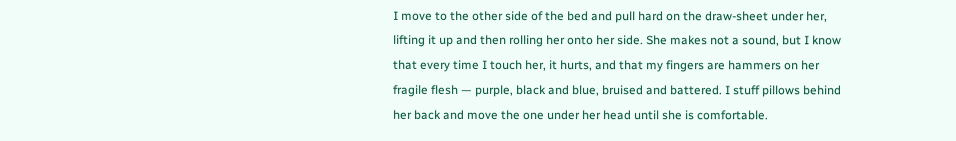I move to the other side of the bed and pull hard on the draw-sheet under her, lifting it up and then rolling her onto her side. She makes not a sound, but I know that every time I touch her, it hurts, and that my fingers are hammers on her fragile flesh — purple, black and blue, bruised and battered. I stuff pillows behind her back and move the one under her head until she is comfortable.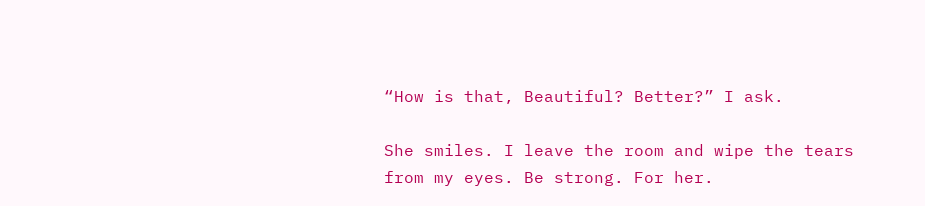“How is that, Beautiful? Better?” I ask.

She smiles. I leave the room and wipe the tears from my eyes. Be strong. For her.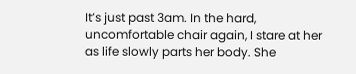It’s just past 3am. In the hard, uncomfortable chair again, I stare at her as life slowly parts her body. She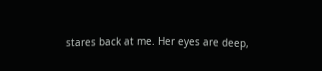stares back at me. Her eyes are deep,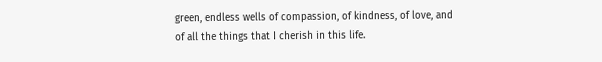green, endless wells of compassion, of kindness, of love, and of all the things that I cherish in this life.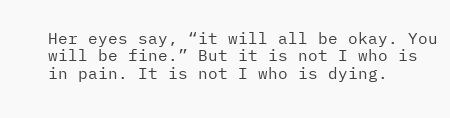Her eyes say, “it will all be okay. You will be fine.” But it is not I who is in pain. It is not I who is dying.